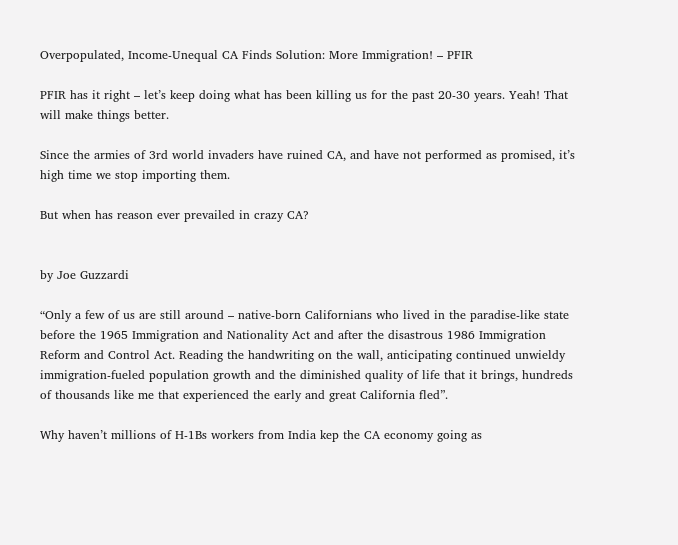Overpopulated, Income-Unequal CA Finds Solution: More Immigration! – PFIR

PFIR has it right – let’s keep doing what has been killing us for the past 20-30 years. Yeah! That will make things better.

Since the armies of 3rd world invaders have ruined CA, and have not performed as promised, it’s high time we stop importing them.

But when has reason ever prevailed in crazy CA?


by Joe Guzzardi

“Only a few of us are still around – native-born Californians who lived in the paradise-like state before the 1965 Immigration and Nationality Act and after the disastrous 1986 Immigration Reform and Control Act. Reading the handwriting on the wall, anticipating continued unwieldy immigration-fueled population growth and the diminished quality of life that it brings, hundreds of thousands like me that experienced the early and great California fled”.

Why haven’t millions of H-1Bs workers from India kep the CA economy going as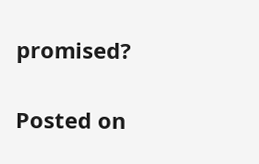promised?

Posted on